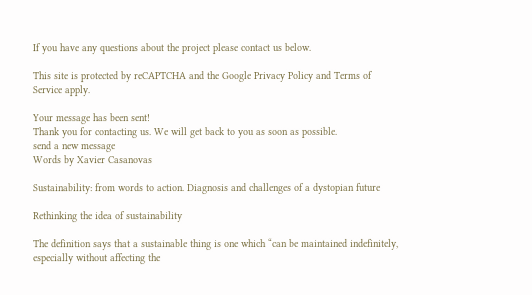If you have any questions about the project please contact us below.

This site is protected by reCAPTCHA and the Google Privacy Policy and Terms of Service apply.

Your message has been sent!
Thank you for contacting us. We will get back to you as soon as possible.
send a new message
Words by Xavier Casanovas

Sustainability: from words to action. Diagnosis and challenges of a dystopian future

Rethinking the idea of sustainability

The definition says that a sustainable thing is one which “can be maintained indefinitely, especially without affecting the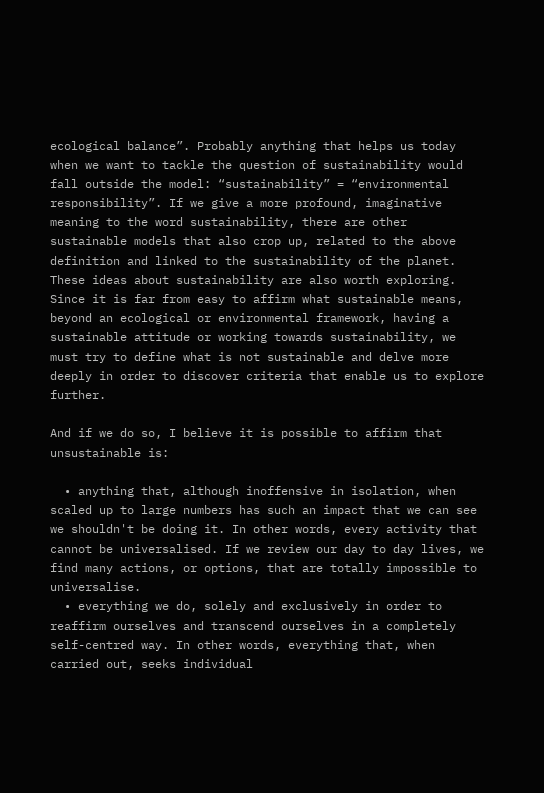ecological balance”. Probably anything that helps us today when we want to tackle the question of sustainability would fall outside the model: “sustainability” = “environmental responsibility”. If we give a more profound, imaginative meaning to the word sustainability, there are other sustainable models that also crop up, related to the above definition and linked to the sustainability of the planet. These ideas about sustainability are also worth exploring. Since it is far from easy to affirm what sustainable means, beyond an ecological or environmental framework, having a sustainable attitude or working towards sustainability, we must try to define what is not sustainable and delve more deeply in order to discover criteria that enable us to explore further.

And if we do so, I believe it is possible to affirm that unsustainable is:

  • anything that, although inoffensive in isolation, when scaled up to large numbers has such an impact that we can see we shouldn't be doing it. In other words, every activity that cannot be universalised. If we review our day to day lives, we find many actions, or options, that are totally impossible to universalise.
  • everything we do, solely and exclusively in order to reaffirm ourselves and transcend ourselves in a completely self-centred way. In other words, everything that, when carried out, seeks individual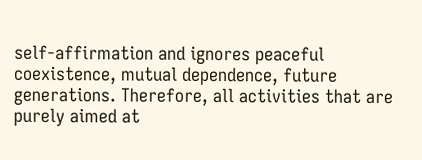self-affirmation and ignores peaceful coexistence, mutual dependence, future generations. Therefore, all activities that are purely aimed at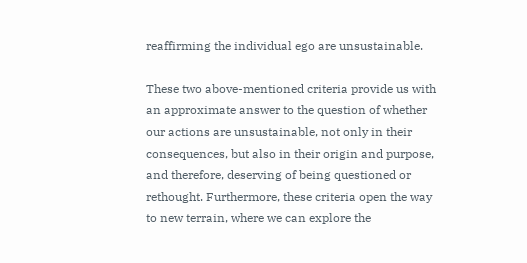reaffirming the individual ego are unsustainable.

These two above-mentioned criteria provide us with an approximate answer to the question of whether our actions are unsustainable, not only in their consequences, but also in their origin and purpose, and therefore, deserving of being questioned or rethought. Furthermore, these criteria open the way to new terrain, where we can explore the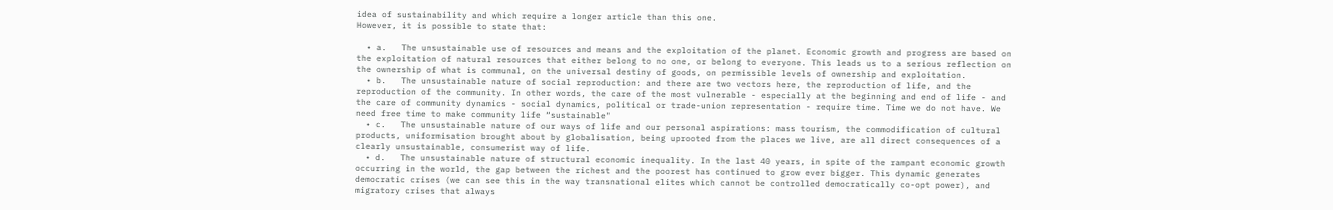idea of sustainability and which require a longer article than this one.
However, it is possible to state that:

  • a.   The unsustainable use of resources and means and the exploitation of the planet. Economic growth and progress are based on the exploitation of natural resources that either belong to no one, or belong to everyone. This leads us to a serious reflection on the ownership of what is communal, on the universal destiny of goods, on permissible levels of ownership and exploitation.
  • b.   The unsustainable nature of social reproduction: and there are two vectors here, the reproduction of life, and the reproduction of the community. In other words, the care of the most vulnerable - especially at the beginning and end of life - and the care of community dynamics - social dynamics, political or trade-union representation - require time. Time we do not have. We need free time to make community life “sustainable"
  • c.   The unsustainable nature of our ways of life and our personal aspirations: mass tourism, the commodification of cultural products, uniformisation brought about by globalisation, being uprooted from the places we live, are all direct consequences of a clearly unsustainable, consumerist way of life.
  • d.   The unsustainable nature of structural economic inequality. In the last 40 years, in spite of the rampant economic growth occurring in the world, the gap between the richest and the poorest has continued to grow ever bigger. This dynamic generates democratic crises (we can see this in the way transnational elites which cannot be controlled democratically co-opt power), and migratory crises that always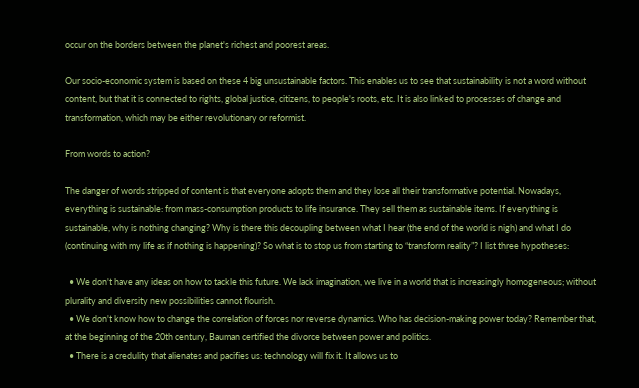occur on the borders between the planet's richest and poorest areas.

Our socio-economic system is based on these 4 big unsustainable factors. This enables us to see that sustainability is not a word without content, but that it is connected to rights, global justice, citizens, to people's roots, etc. It is also linked to processes of change and transformation, which may be either revolutionary or reformist.

From words to action?

The danger of words stripped of content is that everyone adopts them and they lose all their transformative potential. Nowadays, everything is sustainable: from mass-consumption products to life insurance. They sell them as sustainable items. If everything is sustainable, why is nothing changing? Why is there this decoupling between what I hear (the end of the world is nigh) and what I do (continuing with my life as if nothing is happening)? So what is to stop us from starting to “transform reality”? I list three hypotheses:

  • We don't have any ideas on how to tackle this future. We lack imagination, we live in a world that is increasingly homogeneous; without plurality and diversity new possibilities cannot flourish.
  • We don't know how to change the correlation of forces nor reverse dynamics. Who has decision-making power today? Remember that, at the beginning of the 20th century, Bauman certified the divorce between power and politics.
  • There is a credulity that alienates and pacifies us: technology will fix it. It allows us to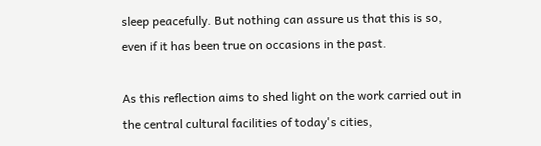sleep peacefully. But nothing can assure us that this is so, even if it has been true on occasions in the past.

As this reflection aims to shed light on the work carried out in the central cultural facilities of today's cities,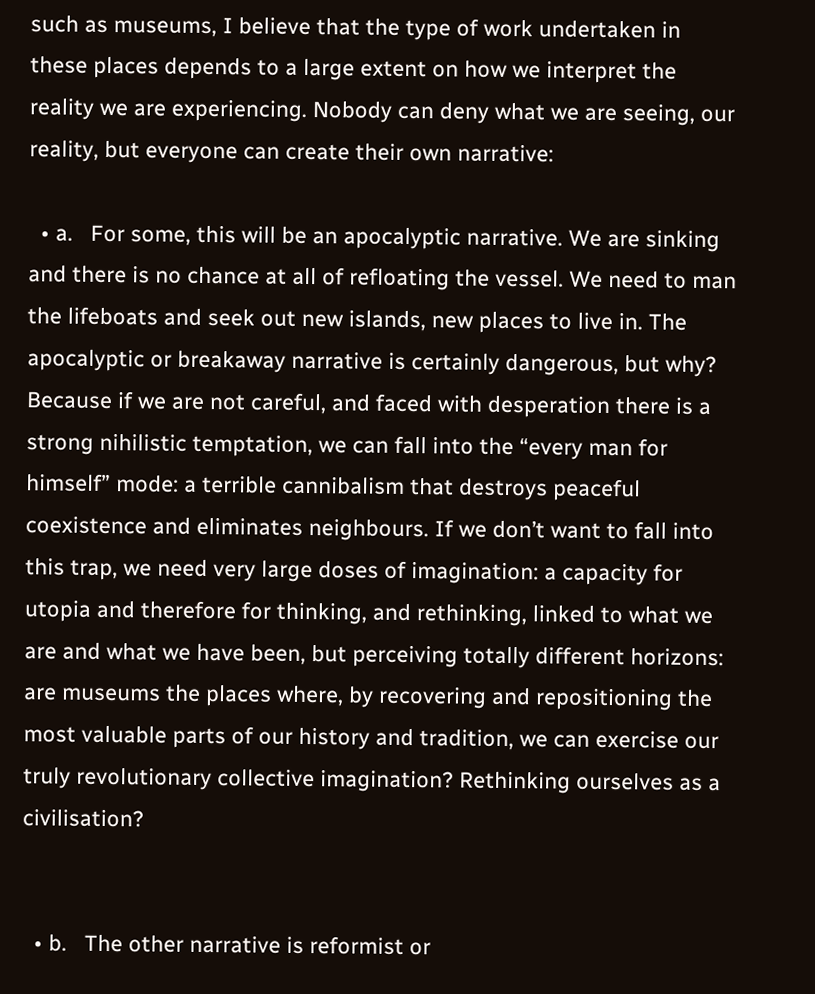such as museums, I believe that the type of work undertaken in these places depends to a large extent on how we interpret the reality we are experiencing. Nobody can deny what we are seeing, our reality, but everyone can create their own narrative:

  • a.   For some, this will be an apocalyptic narrative. We are sinking and there is no chance at all of refloating the vessel. We need to man the lifeboats and seek out new islands, new places to live in. The apocalyptic or breakaway narrative is certainly dangerous, but why? Because if we are not careful, and faced with desperation there is a strong nihilistic temptation, we can fall into the “every man for himself” mode: a terrible cannibalism that destroys peaceful coexistence and eliminates neighbours. If we don’t want to fall into this trap, we need very large doses of imagination: a capacity for utopia and therefore for thinking, and rethinking, linked to what we are and what we have been, but perceiving totally different horizons: are museums the places where, by recovering and repositioning the most valuable parts of our history and tradition, we can exercise our truly revolutionary collective imagination? Rethinking ourselves as a civilisation?


  • b.   The other narrative is reformist or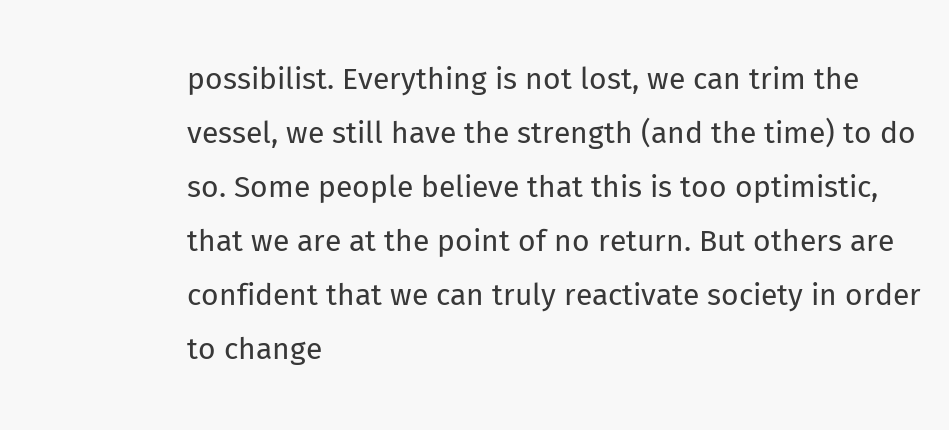possibilist. Everything is not lost, we can trim the vessel, we still have the strength (and the time) to do so. Some people believe that this is too optimistic, that we are at the point of no return. But others are confident that we can truly reactivate society in order to change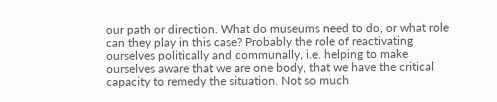our path or direction. What do museums need to do, or what role can they play in this case? Probably the role of reactivating ourselves politically and communally, i.e. helping to make ourselves aware that we are one body, that we have the critical capacity to remedy the situation. Not so much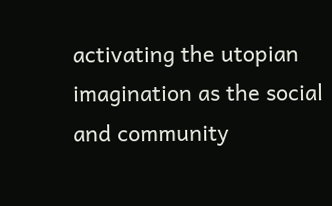activating the utopian imagination as the social and community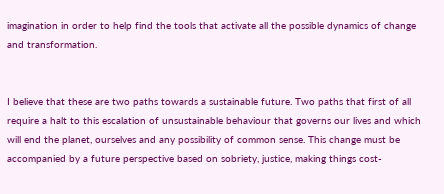imagination in order to help find the tools that activate all the possible dynamics of change and transformation.


I believe that these are two paths towards a sustainable future. Two paths that first of all require a halt to this escalation of unsustainable behaviour that governs our lives and which will end the planet, ourselves and any possibility of common sense. This change must be accompanied by a future perspective based on sobriety, justice, making things cost-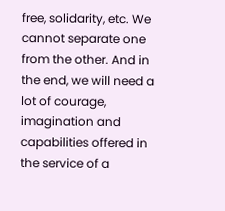free, solidarity, etc. We cannot separate one from the other. And in the end, we will need a lot of courage, imagination and capabilities offered in the service of a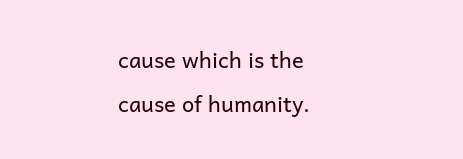cause which is the cause of humanity.